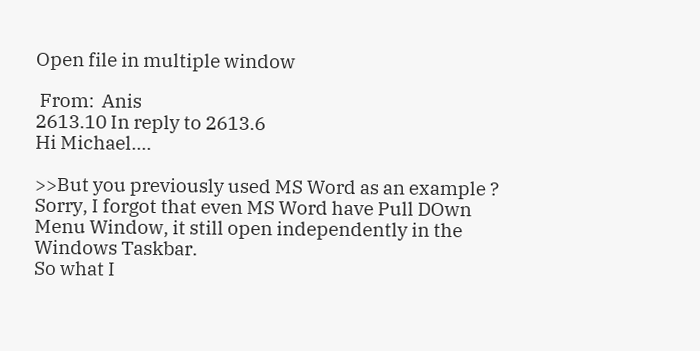Open file in multiple window

 From:  Anis
2613.10 In reply to 2613.6
Hi Michael....

>>But you previously used MS Word as an example ?
Sorry, I forgot that even MS Word have Pull DOwn Menu Window, it still open independently in the Windows Taskbar.
So what I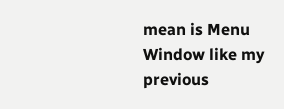mean is Menu Window like my previous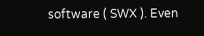software ( SWX ). Even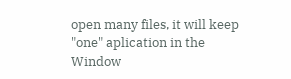open many files, it will keep "one" aplication in the Window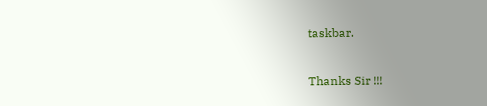taskbar.

Thanks Sir !!!